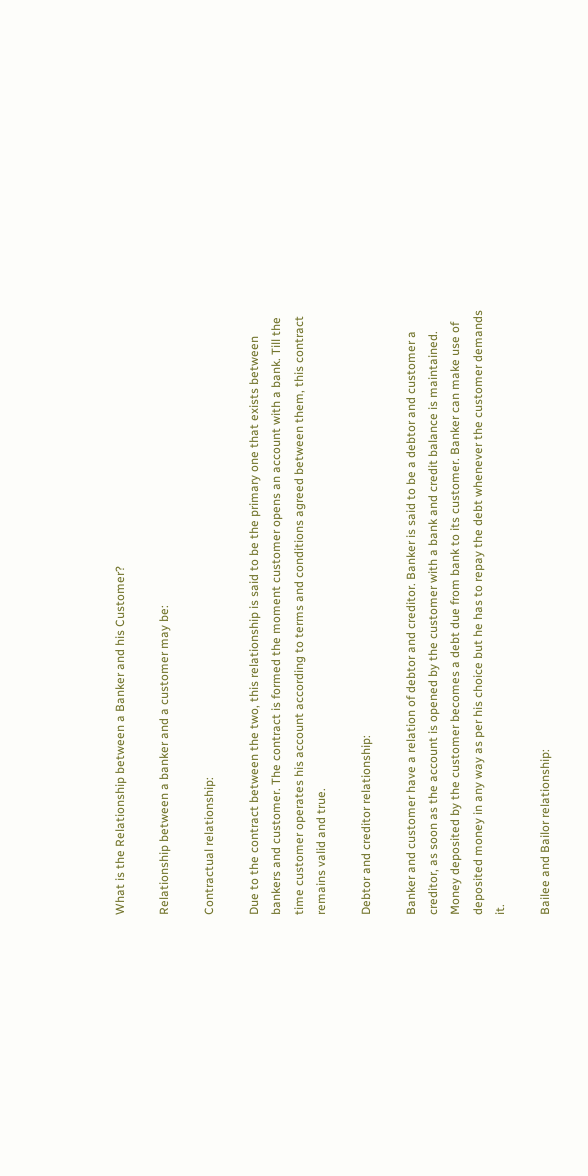What is the Relationship between a Banker and his Customer?

Relationship between a banker and a customer may be:

Contractual relationship:

Due to the contract between the two, this relationship is said to be the primary one that exists between bankers and customer. The contract is formed the moment customer opens an account with a bank. Till the time customer operates his account according to terms and conditions agreed between them, this contract remains valid and true.

Debtor and creditor relationship:

Banker and customer have a relation of debtor and creditor. Banker is said to be a debtor and customer a creditor, as soon as the account is opened by the customer with a bank and credit balance is maintained. Money deposited by the customer becomes a debt due from bank to its customer. Banker can make use of deposited money in any way as per his choice but he has to repay the debt whenever the customer demands it.

Bailee and Bailor relationship: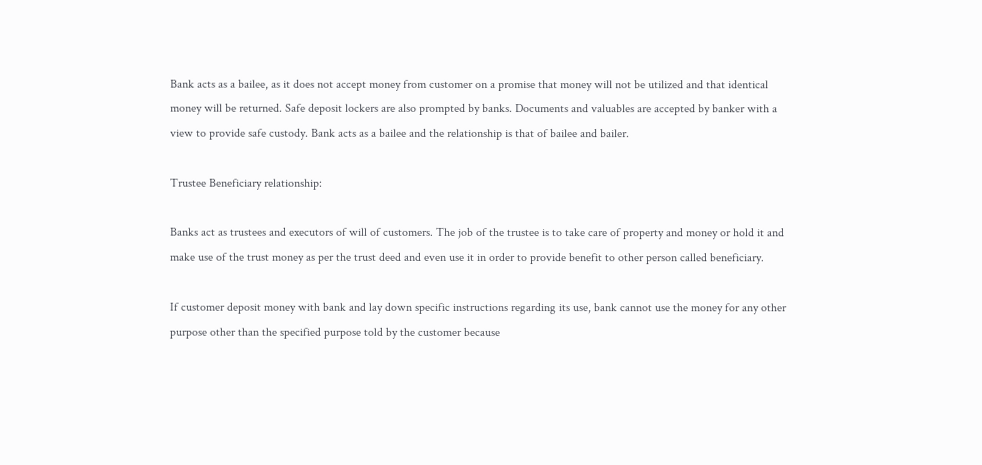Bank acts as a bailee, as it does not accept money from customer on a promise that money will not be utilized and that identical money will be returned. Safe deposit lockers are also prompted by banks. Documents and valuables are accepted by banker with a view to provide safe custody. Bank acts as a bailee and the relationship is that of bailee and bailer.

Trustee Beneficiary relationship:

Banks act as trustees and executors of will of customers. The job of the trustee is to take care of property and money or hold it and make use of the trust money as per the trust deed and even use it in order to provide benefit to other person called beneficiary.

If customer deposit money with bank and lay down specific instructions regarding its use, bank cannot use the money for any other purpose other than the specified purpose told by the customer because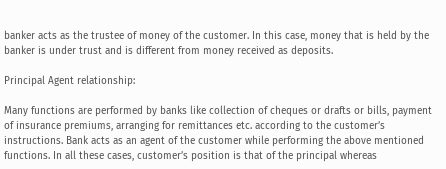banker acts as the trustee of money of the customer. In this case, money that is held by the banker is under trust and is different from money received as deposits.

Principal Agent relationship:

Many functions are performed by banks like collection of cheques or drafts or bills, payment of insurance premiums, arranging for remittances etc. according to the customer’s instructions. Bank acts as an agent of the customer while performing the above mentioned functions. In all these cases, customer’s position is that of the principal whereas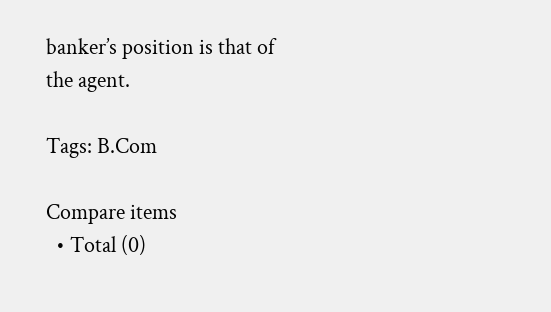banker’s position is that of the agent.

Tags: B.Com

Compare items
  • Total (0)